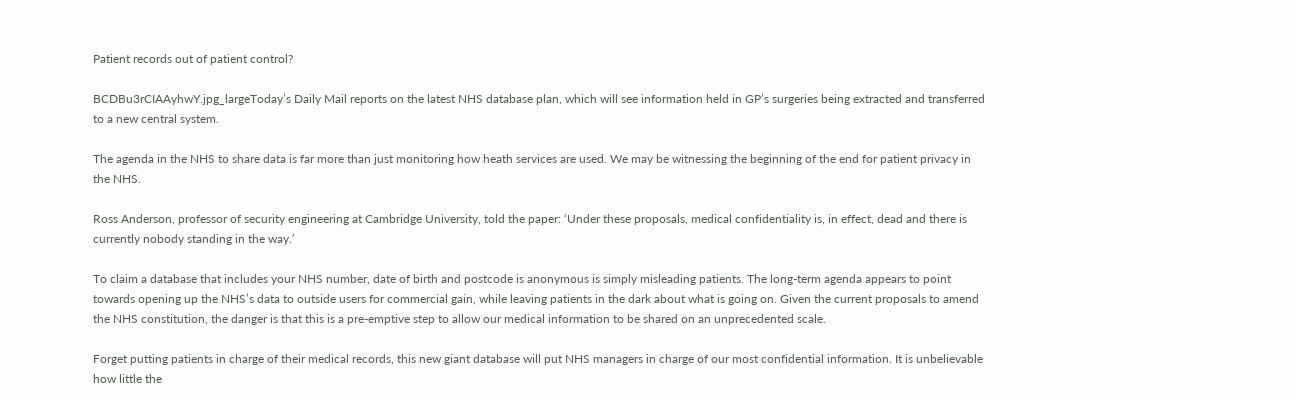Patient records out of patient control?

BCDBu3rCIAAyhwY.jpg_largeToday’s Daily Mail reports on the latest NHS database plan, which will see information held in GP’s surgeries being extracted and transferred to a new central system.

The agenda in the NHS to share data is far more than just monitoring how heath services are used. We may be witnessing the beginning of the end for patient privacy in the NHS.

Ross Anderson, professor of security engineering at Cambridge University, told the paper: ‘Under these proposals, medical confidentiality is, in effect, dead and there is currently nobody standing in the way.’

To claim a database that includes your NHS number, date of birth and postcode is anonymous is simply misleading patients. The long-term agenda appears to point towards opening up the NHS’s data to outside users for commercial gain, while leaving patients in the dark about what is going on. Given the current proposals to amend the NHS constitution, the danger is that this is a pre-emptive step to allow our medical information to be shared on an unprecedented scale.

Forget putting patients in charge of their medical records, this new giant database will put NHS managers in charge of our most confidential information. It is unbelievable how little the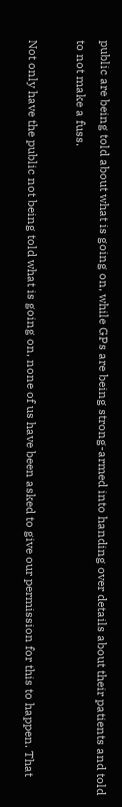public are being told about what is going on, while GPs are being strong-armed into handing over details about their patients and told to not make a fuss.

Not only have the public not being told what is going on, none of us have been asked to give our permission for this to happen. That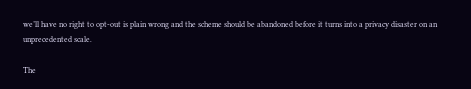we’ll have no right to opt-out is plain wrong and the scheme should be abandoned before it turns into a privacy disaster on an unprecedented scale.

The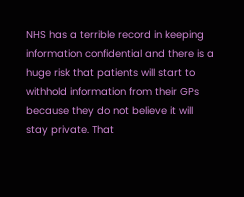NHS has a terrible record in keeping information confidential and there is a huge risk that patients will start to withhold information from their GPs because they do not believe it will stay private. That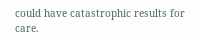could have catastrophic results for care.